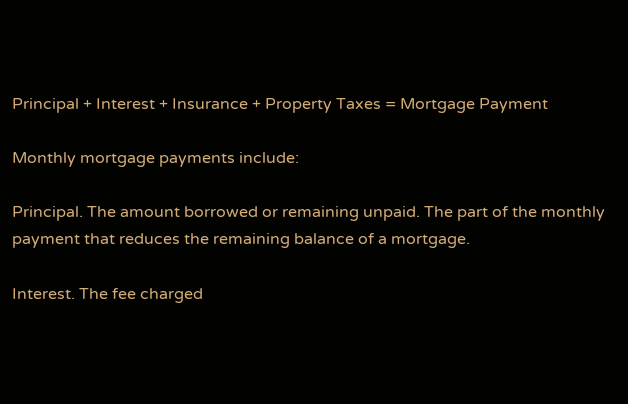Principal + Interest + Insurance + Property Taxes = Mortgage Payment

Monthly mortgage payments include:

Principal. The amount borrowed or remaining unpaid. The part of the monthly payment that reduces the remaining balance of a mortgage.

Interest. The fee charged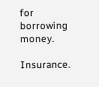for borrowing money.

Insurance.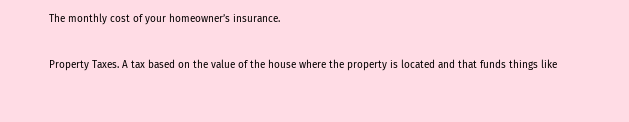The monthly cost of your homeowner’s insurance.

Property Taxes. A tax based on the value of the house where the property is located and that funds things like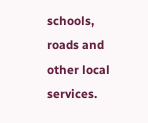schools, roads and other local services.